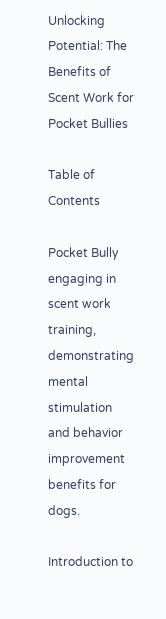Unlocking Potential: The Benefits of Scent Work for Pocket Bullies

Table of Contents

Pocket Bully engaging in scent work training, demonstrating mental stimulation and behavior improvement benefits for dogs.

Introduction to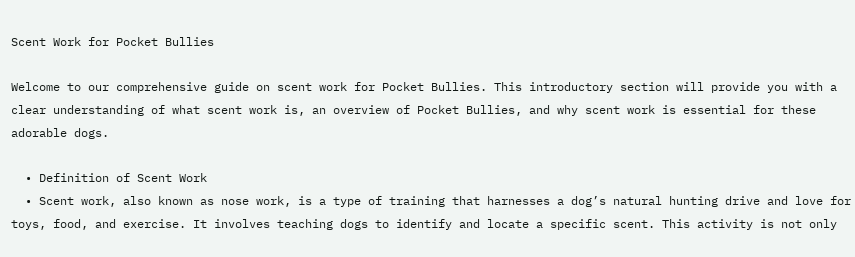Scent Work for Pocket Bullies

Welcome to our comprehensive guide on scent work for Pocket Bullies. This introductory section will provide you with a clear understanding of what scent work is, an overview of Pocket Bullies, and why scent work is essential for these adorable dogs.

  • Definition of Scent Work
  • Scent work, also known as nose work, is a type of training that harnesses a dog’s natural hunting drive and love for toys, food, and exercise. It involves teaching dogs to identify and locate a specific scent. This activity is not only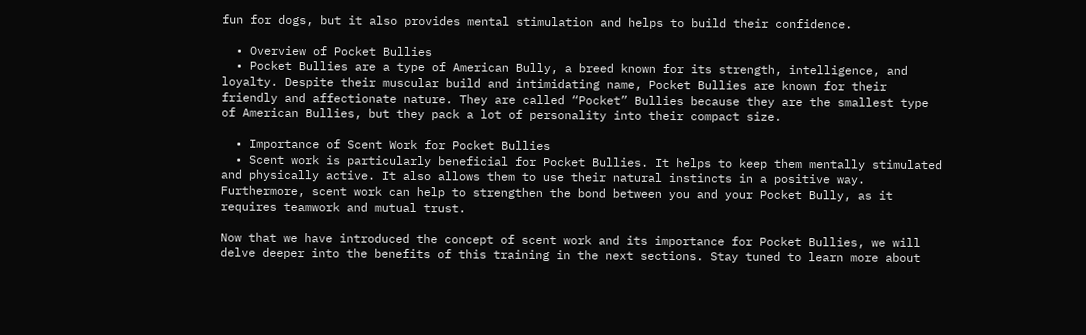fun for dogs, but it also provides mental stimulation and helps to build their confidence.

  • Overview of Pocket Bullies
  • Pocket Bullies are a type of American Bully, a breed known for its strength, intelligence, and loyalty. Despite their muscular build and intimidating name, Pocket Bullies are known for their friendly and affectionate nature. They are called “Pocket” Bullies because they are the smallest type of American Bullies, but they pack a lot of personality into their compact size.

  • Importance of Scent Work for Pocket Bullies
  • Scent work is particularly beneficial for Pocket Bullies. It helps to keep them mentally stimulated and physically active. It also allows them to use their natural instincts in a positive way. Furthermore, scent work can help to strengthen the bond between you and your Pocket Bully, as it requires teamwork and mutual trust.

Now that we have introduced the concept of scent work and its importance for Pocket Bullies, we will delve deeper into the benefits of this training in the next sections. Stay tuned to learn more about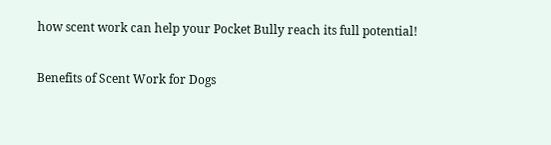how scent work can help your Pocket Bully reach its full potential!

Benefits of Scent Work for Dogs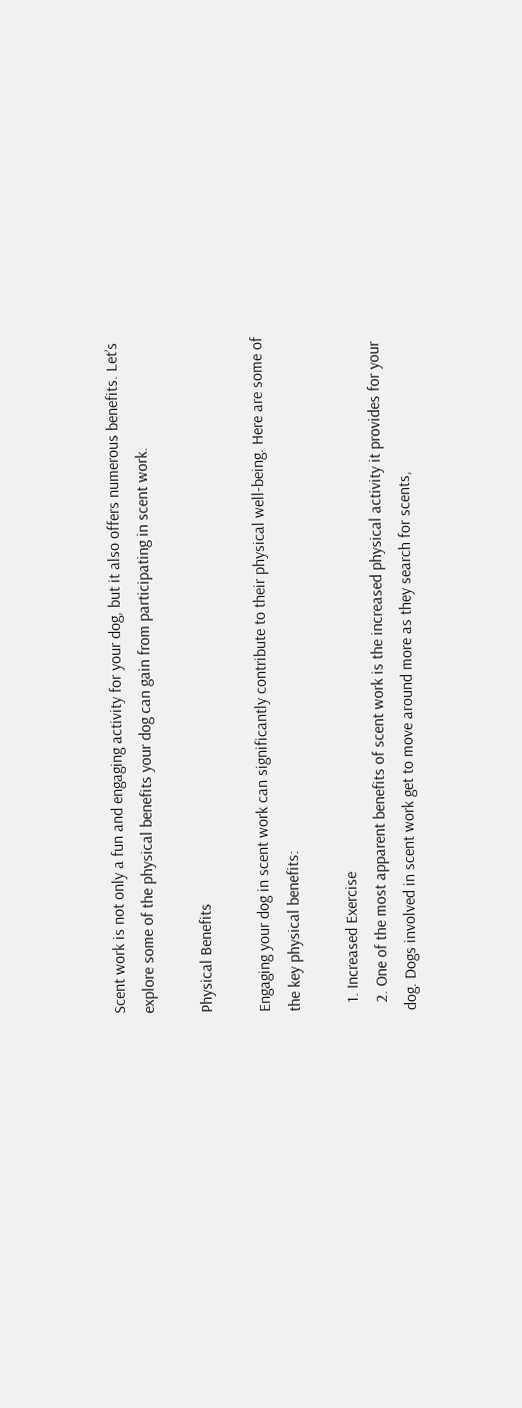Scent work is not only a fun and engaging activity for your dog, but it also offers numerous benefits. Let’s explore some of the physical benefits your dog can gain from participating in scent work.

Physical Benefits

Engaging your dog in scent work can significantly contribute to their physical well-being. Here are some of the key physical benefits:

  1. Increased Exercise
  2. One of the most apparent benefits of scent work is the increased physical activity it provides for your dog. Dogs involved in scent work get to move around more as they search for scents,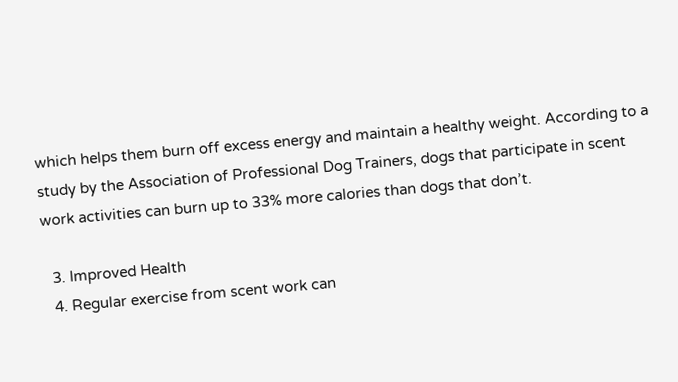which helps them burn off excess energy and maintain a healthy weight. According to a study by the Association of Professional Dog Trainers, dogs that participate in scent work activities can burn up to 33% more calories than dogs that don’t.

  3. Improved Health
  4. Regular exercise from scent work can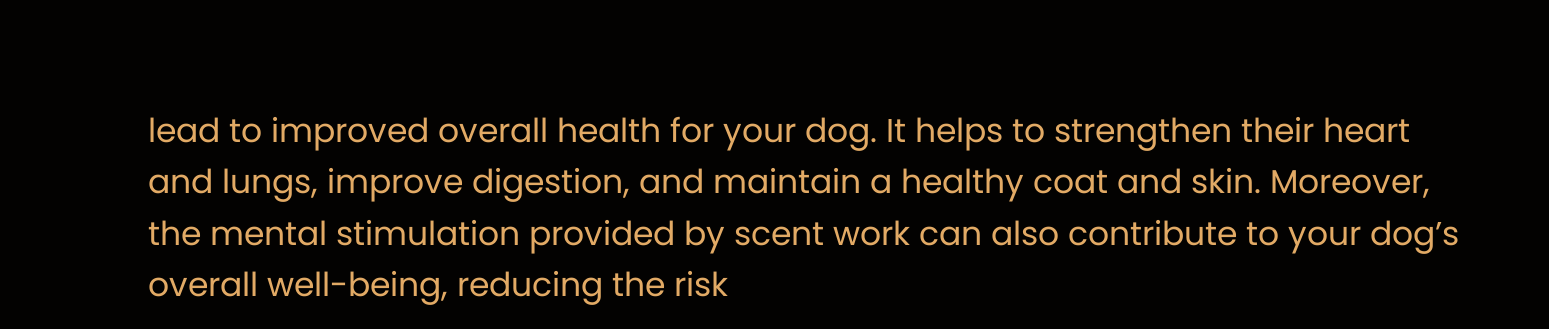lead to improved overall health for your dog. It helps to strengthen their heart and lungs, improve digestion, and maintain a healthy coat and skin. Moreover, the mental stimulation provided by scent work can also contribute to your dog’s overall well-being, reducing the risk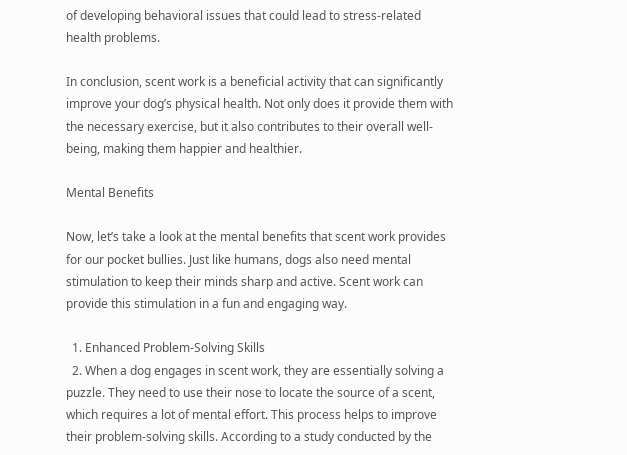of developing behavioral issues that could lead to stress-related health problems.

In conclusion, scent work is a beneficial activity that can significantly improve your dog’s physical health. Not only does it provide them with the necessary exercise, but it also contributes to their overall well-being, making them happier and healthier.

Mental Benefits

Now, let’s take a look at the mental benefits that scent work provides for our pocket bullies. Just like humans, dogs also need mental stimulation to keep their minds sharp and active. Scent work can provide this stimulation in a fun and engaging way.

  1. Enhanced Problem-Solving Skills
  2. When a dog engages in scent work, they are essentially solving a puzzle. They need to use their nose to locate the source of a scent, which requires a lot of mental effort. This process helps to improve their problem-solving skills. According to a study conducted by the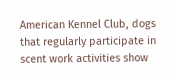American Kennel Club, dogs that regularly participate in scent work activities show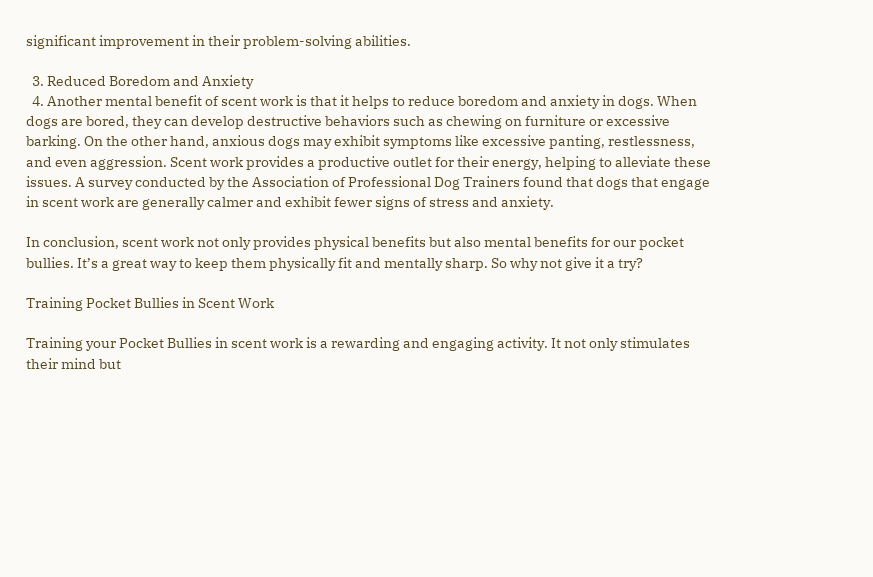significant improvement in their problem-solving abilities.

  3. Reduced Boredom and Anxiety
  4. Another mental benefit of scent work is that it helps to reduce boredom and anxiety in dogs. When dogs are bored, they can develop destructive behaviors such as chewing on furniture or excessive barking. On the other hand, anxious dogs may exhibit symptoms like excessive panting, restlessness, and even aggression. Scent work provides a productive outlet for their energy, helping to alleviate these issues. A survey conducted by the Association of Professional Dog Trainers found that dogs that engage in scent work are generally calmer and exhibit fewer signs of stress and anxiety.

In conclusion, scent work not only provides physical benefits but also mental benefits for our pocket bullies. It’s a great way to keep them physically fit and mentally sharp. So why not give it a try?

Training Pocket Bullies in Scent Work

Training your Pocket Bullies in scent work is a rewarding and engaging activity. It not only stimulates their mind but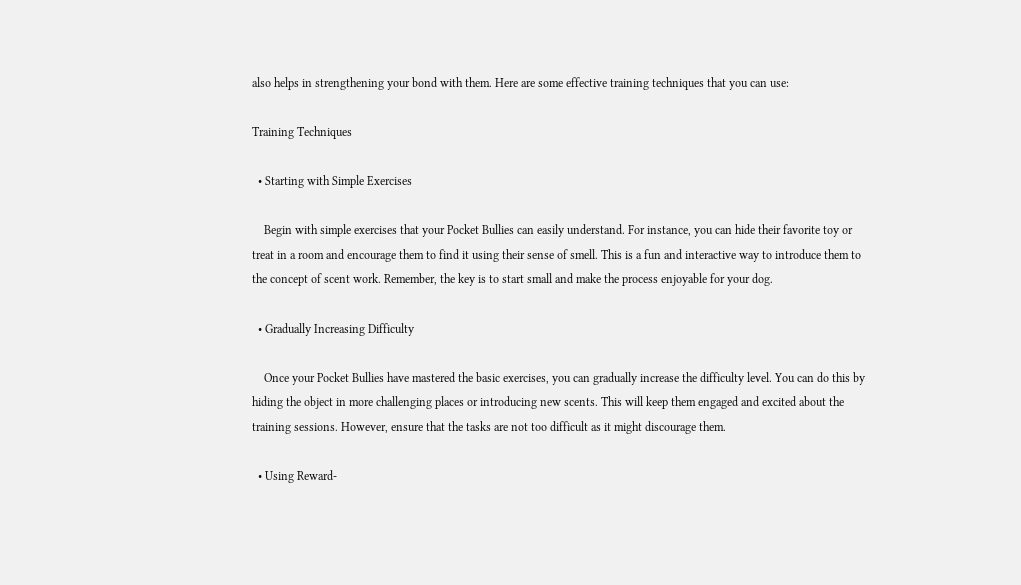also helps in strengthening your bond with them. Here are some effective training techniques that you can use:

Training Techniques

  • Starting with Simple Exercises

    Begin with simple exercises that your Pocket Bullies can easily understand. For instance, you can hide their favorite toy or treat in a room and encourage them to find it using their sense of smell. This is a fun and interactive way to introduce them to the concept of scent work. Remember, the key is to start small and make the process enjoyable for your dog.

  • Gradually Increasing Difficulty

    Once your Pocket Bullies have mastered the basic exercises, you can gradually increase the difficulty level. You can do this by hiding the object in more challenging places or introducing new scents. This will keep them engaged and excited about the training sessions. However, ensure that the tasks are not too difficult as it might discourage them.

  • Using Reward-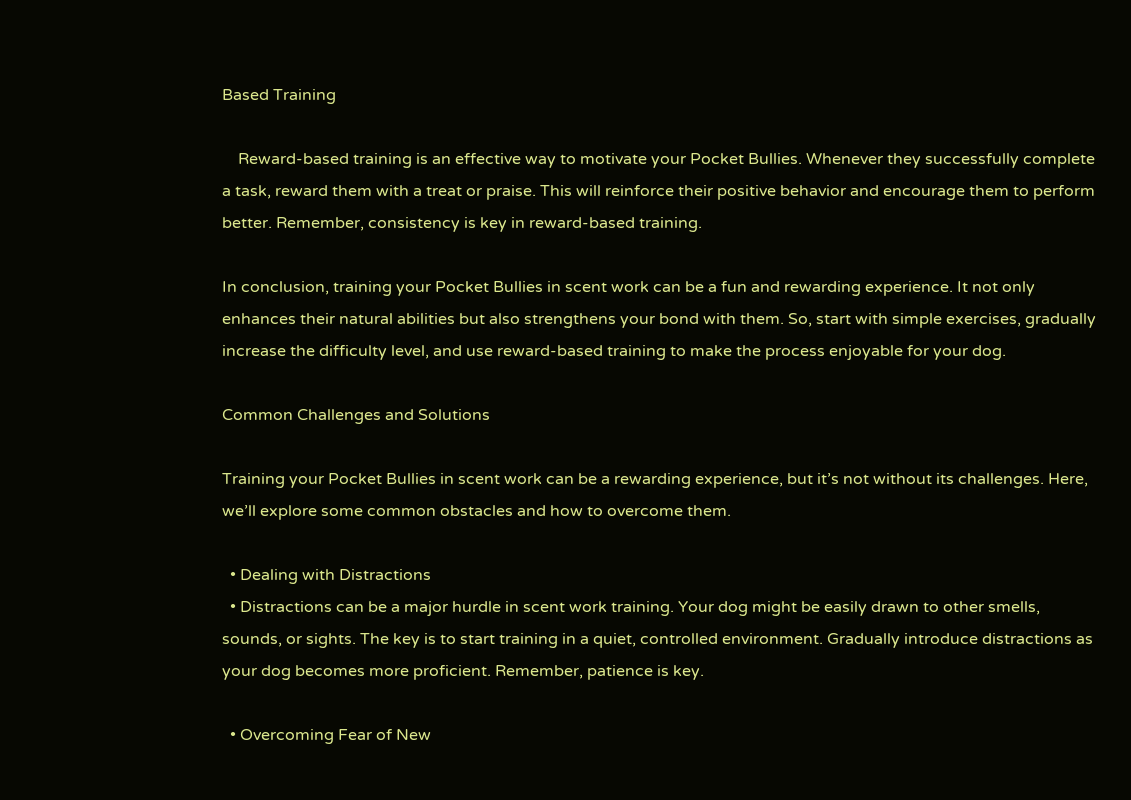Based Training

    Reward-based training is an effective way to motivate your Pocket Bullies. Whenever they successfully complete a task, reward them with a treat or praise. This will reinforce their positive behavior and encourage them to perform better. Remember, consistency is key in reward-based training.

In conclusion, training your Pocket Bullies in scent work can be a fun and rewarding experience. It not only enhances their natural abilities but also strengthens your bond with them. So, start with simple exercises, gradually increase the difficulty level, and use reward-based training to make the process enjoyable for your dog.

Common Challenges and Solutions

Training your Pocket Bullies in scent work can be a rewarding experience, but it’s not without its challenges. Here, we’ll explore some common obstacles and how to overcome them.

  • Dealing with Distractions
  • Distractions can be a major hurdle in scent work training. Your dog might be easily drawn to other smells, sounds, or sights. The key is to start training in a quiet, controlled environment. Gradually introduce distractions as your dog becomes more proficient. Remember, patience is key.

  • Overcoming Fear of New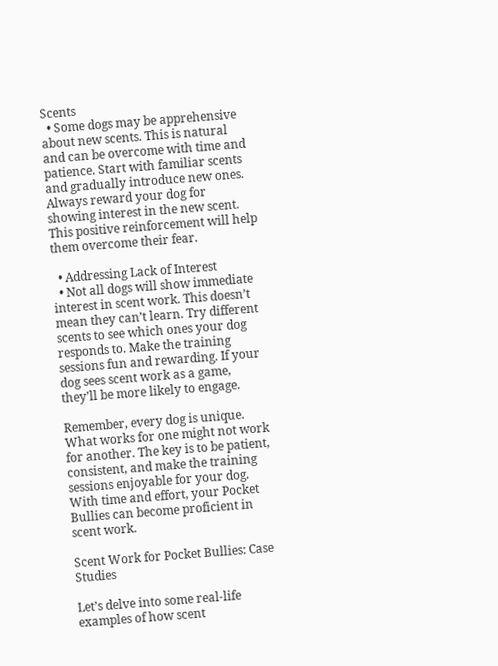Scents
  • Some dogs may be apprehensive about new scents. This is natural and can be overcome with time and patience. Start with familiar scents and gradually introduce new ones. Always reward your dog for showing interest in the new scent. This positive reinforcement will help them overcome their fear.

  • Addressing Lack of Interest
  • Not all dogs will show immediate interest in scent work. This doesn’t mean they can’t learn. Try different scents to see which ones your dog responds to. Make the training sessions fun and rewarding. If your dog sees scent work as a game, they’ll be more likely to engage.

Remember, every dog is unique. What works for one might not work for another. The key is to be patient, consistent, and make the training sessions enjoyable for your dog. With time and effort, your Pocket Bullies can become proficient in scent work.

Scent Work for Pocket Bullies: Case Studies

Let’s delve into some real-life examples of how scent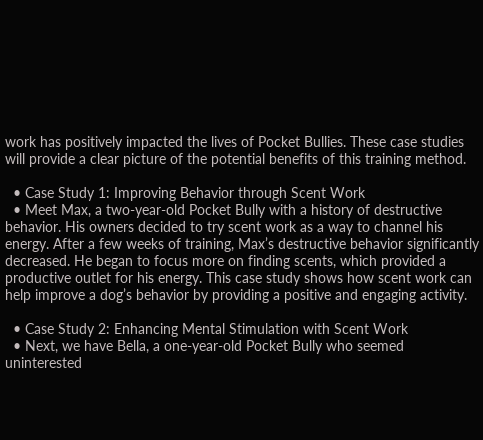work has positively impacted the lives of Pocket Bullies. These case studies will provide a clear picture of the potential benefits of this training method.

  • Case Study 1: Improving Behavior through Scent Work
  • Meet Max, a two-year-old Pocket Bully with a history of destructive behavior. His owners decided to try scent work as a way to channel his energy. After a few weeks of training, Max’s destructive behavior significantly decreased. He began to focus more on finding scents, which provided a productive outlet for his energy. This case study shows how scent work can help improve a dog’s behavior by providing a positive and engaging activity.

  • Case Study 2: Enhancing Mental Stimulation with Scent Work
  • Next, we have Bella, a one-year-old Pocket Bully who seemed uninterested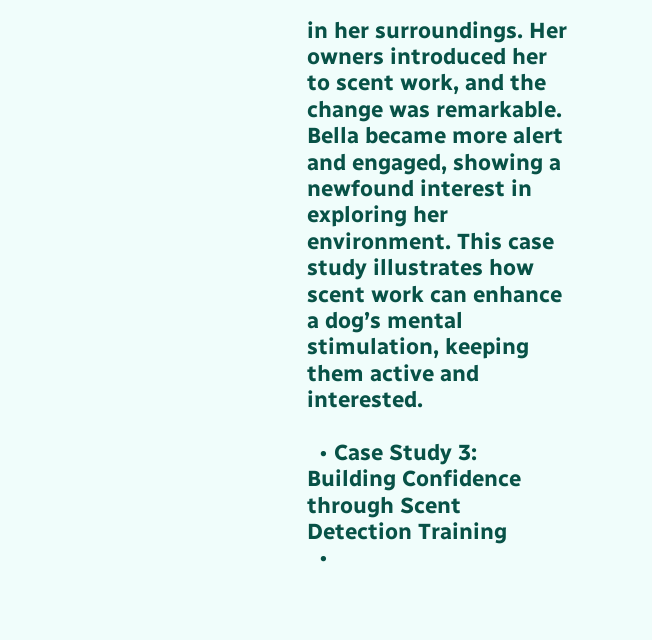in her surroundings. Her owners introduced her to scent work, and the change was remarkable. Bella became more alert and engaged, showing a newfound interest in exploring her environment. This case study illustrates how scent work can enhance a dog’s mental stimulation, keeping them active and interested.

  • Case Study 3: Building Confidence through Scent Detection Training
  •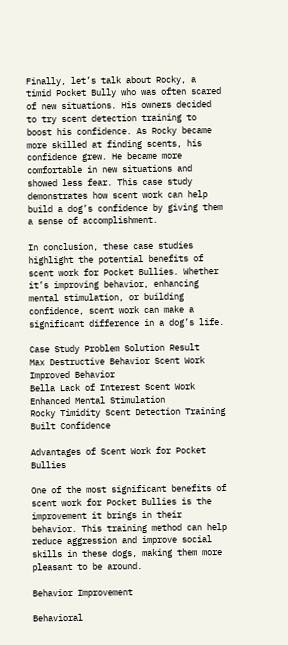Finally, let’s talk about Rocky, a timid Pocket Bully who was often scared of new situations. His owners decided to try scent detection training to boost his confidence. As Rocky became more skilled at finding scents, his confidence grew. He became more comfortable in new situations and showed less fear. This case study demonstrates how scent work can help build a dog’s confidence by giving them a sense of accomplishment.

In conclusion, these case studies highlight the potential benefits of scent work for Pocket Bullies. Whether it’s improving behavior, enhancing mental stimulation, or building confidence, scent work can make a significant difference in a dog’s life.

Case Study Problem Solution Result
Max Destructive Behavior Scent Work Improved Behavior
Bella Lack of Interest Scent Work Enhanced Mental Stimulation
Rocky Timidity Scent Detection Training Built Confidence

Advantages of Scent Work for Pocket Bullies

One of the most significant benefits of scent work for Pocket Bullies is the improvement it brings in their behavior. This training method can help reduce aggression and improve social skills in these dogs, making them more pleasant to be around.

Behavior Improvement

Behavioral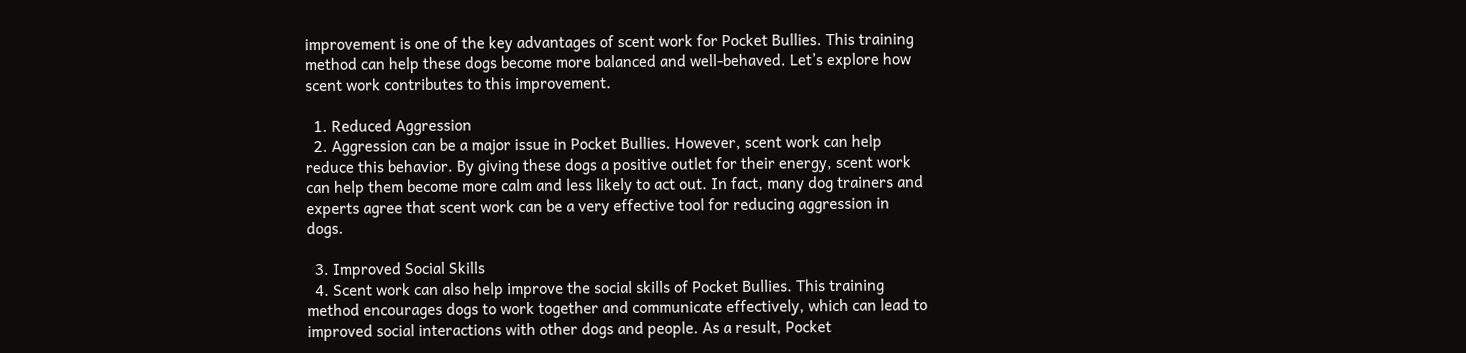improvement is one of the key advantages of scent work for Pocket Bullies. This training method can help these dogs become more balanced and well-behaved. Let’s explore how scent work contributes to this improvement.

  1. Reduced Aggression
  2. Aggression can be a major issue in Pocket Bullies. However, scent work can help reduce this behavior. By giving these dogs a positive outlet for their energy, scent work can help them become more calm and less likely to act out. In fact, many dog trainers and experts agree that scent work can be a very effective tool for reducing aggression in dogs.

  3. Improved Social Skills
  4. Scent work can also help improve the social skills of Pocket Bullies. This training method encourages dogs to work together and communicate effectively, which can lead to improved social interactions with other dogs and people. As a result, Pocket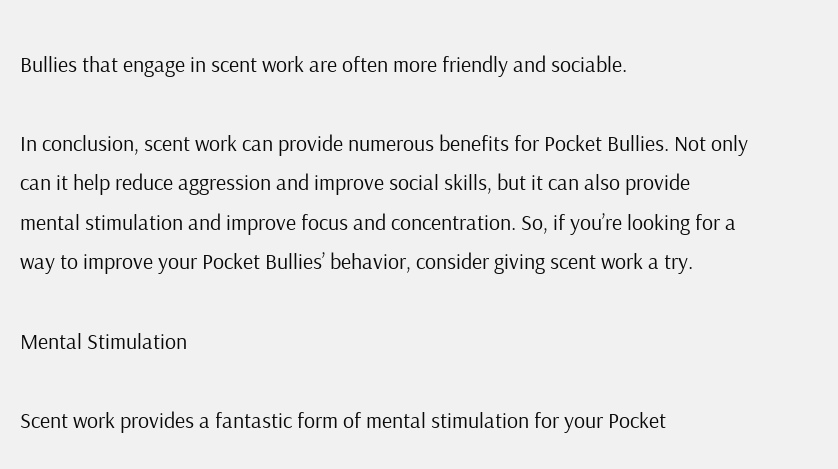Bullies that engage in scent work are often more friendly and sociable.

In conclusion, scent work can provide numerous benefits for Pocket Bullies. Not only can it help reduce aggression and improve social skills, but it can also provide mental stimulation and improve focus and concentration. So, if you’re looking for a way to improve your Pocket Bullies’ behavior, consider giving scent work a try.

Mental Stimulation

Scent work provides a fantastic form of mental stimulation for your Pocket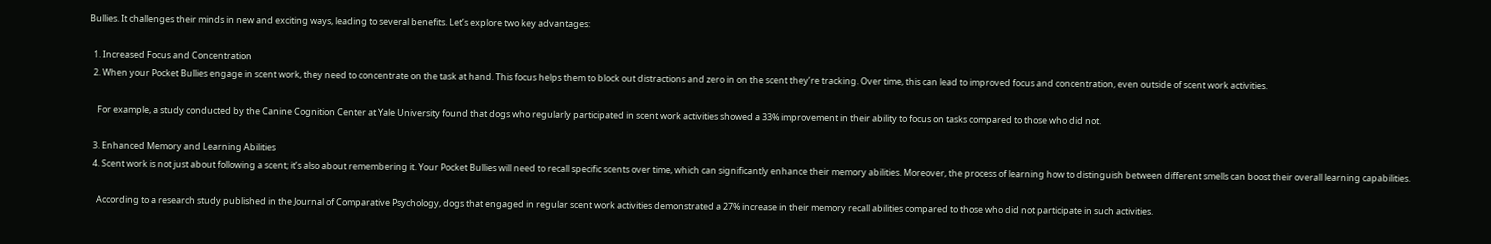Bullies. It challenges their minds in new and exciting ways, leading to several benefits. Let’s explore two key advantages:

  1. Increased Focus and Concentration
  2. When your Pocket Bullies engage in scent work, they need to concentrate on the task at hand. This focus helps them to block out distractions and zero in on the scent they’re tracking. Over time, this can lead to improved focus and concentration, even outside of scent work activities.

    For example, a study conducted by the Canine Cognition Center at Yale University found that dogs who regularly participated in scent work activities showed a 33% improvement in their ability to focus on tasks compared to those who did not.

  3. Enhanced Memory and Learning Abilities
  4. Scent work is not just about following a scent; it’s also about remembering it. Your Pocket Bullies will need to recall specific scents over time, which can significantly enhance their memory abilities. Moreover, the process of learning how to distinguish between different smells can boost their overall learning capabilities.

    According to a research study published in the Journal of Comparative Psychology, dogs that engaged in regular scent work activities demonstrated a 27% increase in their memory recall abilities compared to those who did not participate in such activities.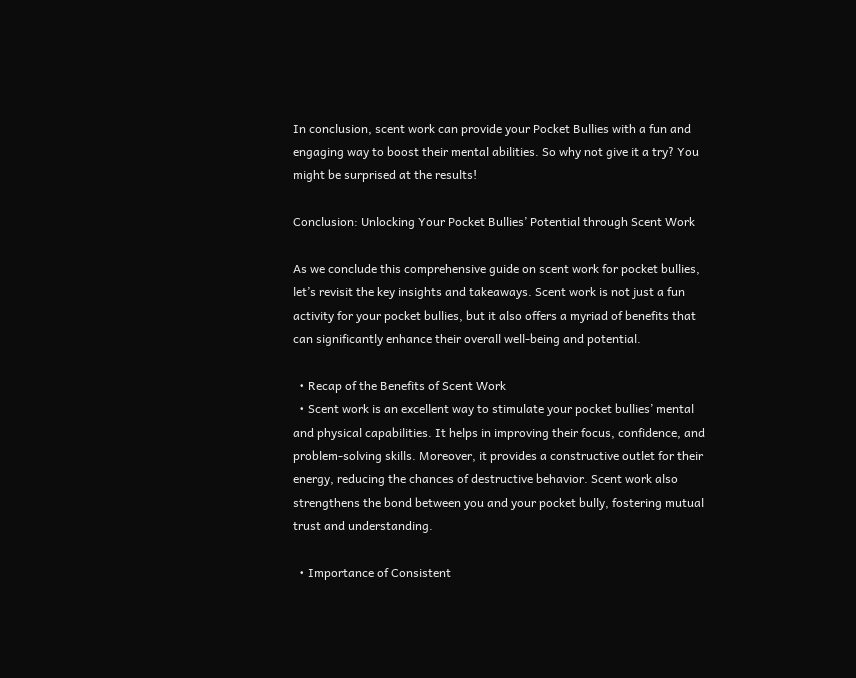In conclusion, scent work can provide your Pocket Bullies with a fun and engaging way to boost their mental abilities. So why not give it a try? You might be surprised at the results!

Conclusion: Unlocking Your Pocket Bullies’ Potential through Scent Work

As we conclude this comprehensive guide on scent work for pocket bullies, let’s revisit the key insights and takeaways. Scent work is not just a fun activity for your pocket bullies, but it also offers a myriad of benefits that can significantly enhance their overall well-being and potential.

  • Recap of the Benefits of Scent Work
  • Scent work is an excellent way to stimulate your pocket bullies’ mental and physical capabilities. It helps in improving their focus, confidence, and problem-solving skills. Moreover, it provides a constructive outlet for their energy, reducing the chances of destructive behavior. Scent work also strengthens the bond between you and your pocket bully, fostering mutual trust and understanding.

  • Importance of Consistent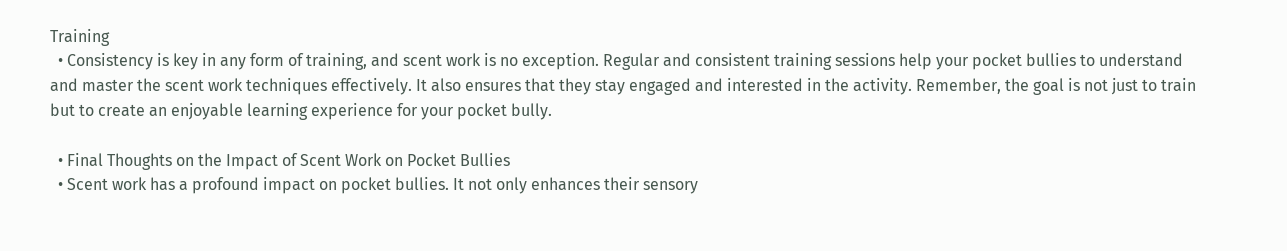Training
  • Consistency is key in any form of training, and scent work is no exception. Regular and consistent training sessions help your pocket bullies to understand and master the scent work techniques effectively. It also ensures that they stay engaged and interested in the activity. Remember, the goal is not just to train but to create an enjoyable learning experience for your pocket bully.

  • Final Thoughts on the Impact of Scent Work on Pocket Bullies
  • Scent work has a profound impact on pocket bullies. It not only enhances their sensory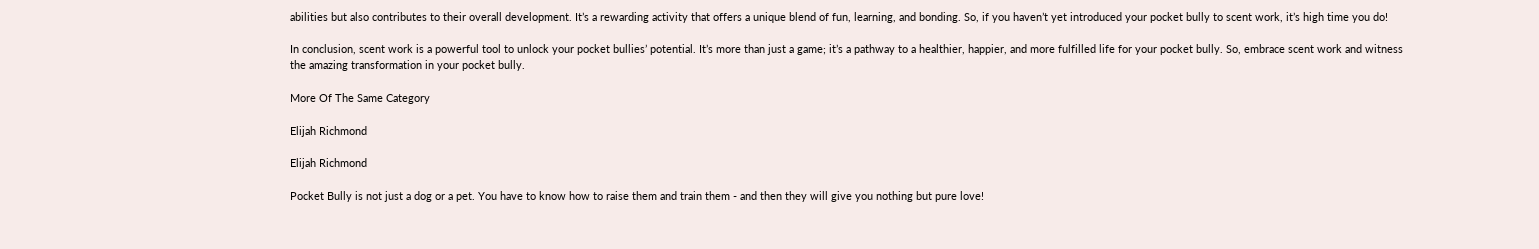abilities but also contributes to their overall development. It’s a rewarding activity that offers a unique blend of fun, learning, and bonding. So, if you haven’t yet introduced your pocket bully to scent work, it’s high time you do!

In conclusion, scent work is a powerful tool to unlock your pocket bullies’ potential. It’s more than just a game; it’s a pathway to a healthier, happier, and more fulfilled life for your pocket bully. So, embrace scent work and witness the amazing transformation in your pocket bully.

More Of The Same Category

Elijah Richmond

Elijah Richmond

Pocket Bully is not just a dog or a pet. You have to know how to raise them and train them - and then they will give you nothing but pure love!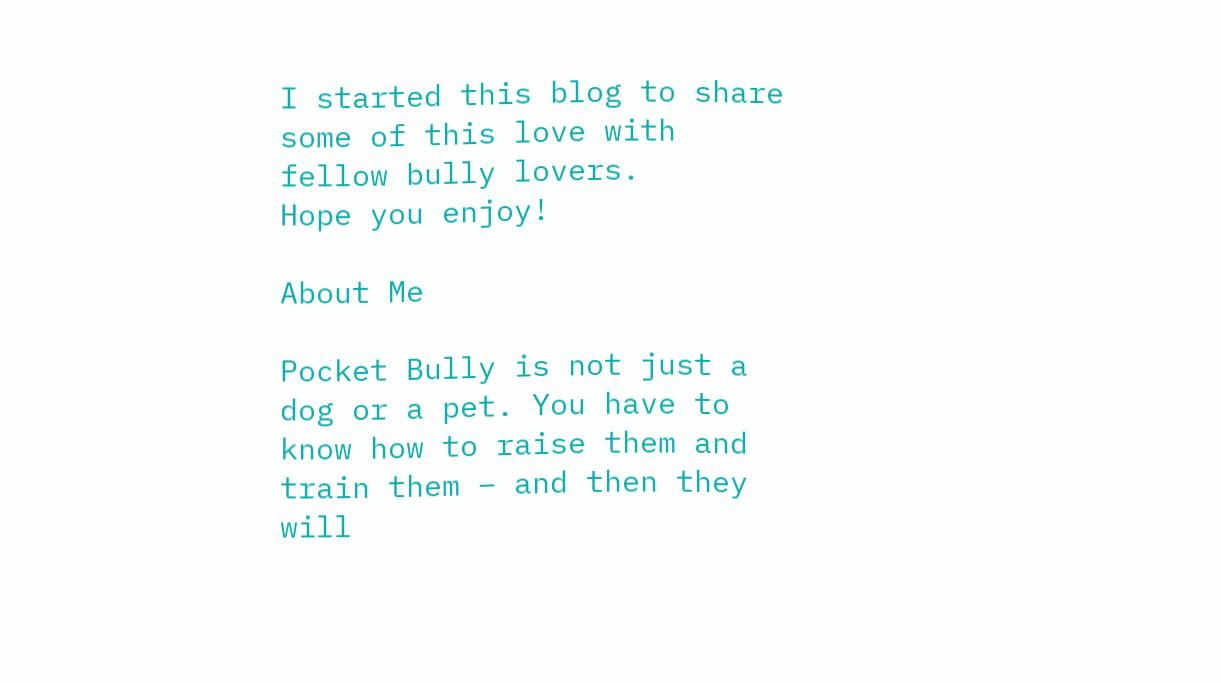I started this blog to share some of this love with fellow bully lovers.
Hope you enjoy!

About Me

Pocket Bully is not just a dog or a pet. You have to know how to raise them and train them – and then they will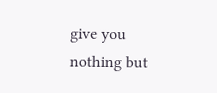give you nothing but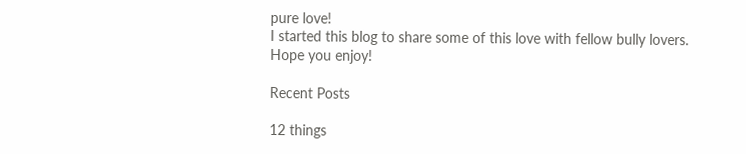pure love!
I started this blog to share some of this love with fellow bully lovers.
Hope you enjoy!

Recent Posts

12 things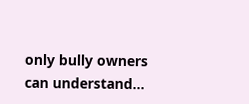only bully owners can understand...